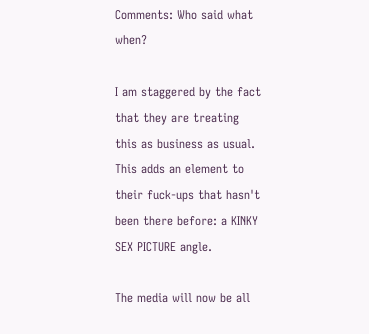Comments: Who said what when?

I am staggered by the fact that they are treating this as business as usual. This adds an element to their fuck-ups that hasn't been there before: a KINKY SEX PICTURE angle.

The media will now be all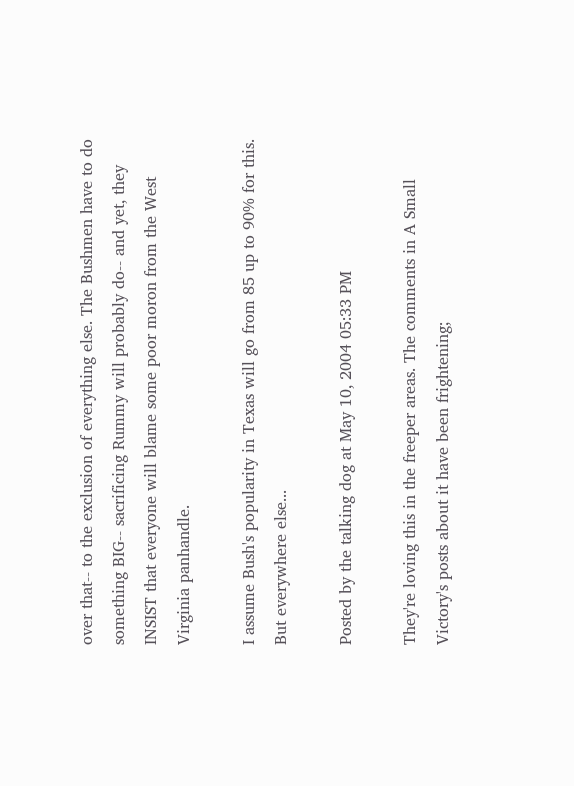over that-- to the exclusion of everything else. The Bushmen have to do something BIG-- sacrificing Rummy will probably do-- and yet, they INSIST that everyone will blame some poor moron from the West Virginia panhandle.

I assume Bush's popularity in Texas will go from 85 up to 90% for this. But everywhere else...

Posted by the talking dog at May 10, 2004 05:33 PM

They're loving this in the freeper areas. The comments in A Small Victory's posts about it have been frightening;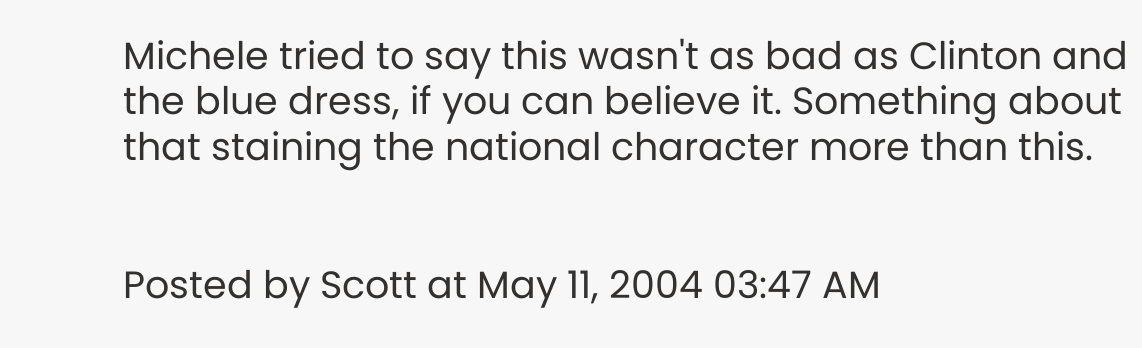Michele tried to say this wasn't as bad as Clinton and the blue dress, if you can believe it. Something about that staining the national character more than this.


Posted by Scott at May 11, 2004 03:47 AM